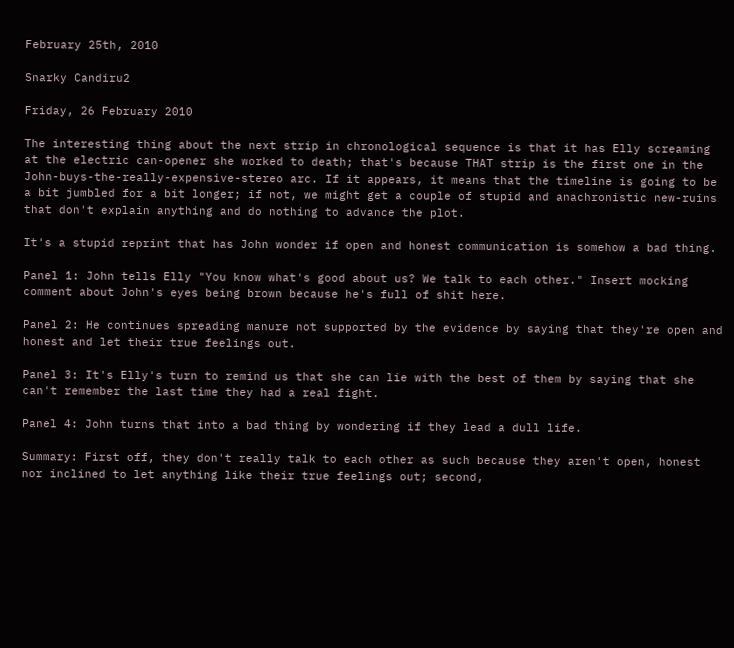February 25th, 2010

Snarky Candiru2

Friday, 26 February 2010

The interesting thing about the next strip in chronological sequence is that it has Elly screaming at the electric can-opener she worked to death; that's because THAT strip is the first one in the John-buys-the-really-expensive-stereo arc. If it appears, it means that the timeline is going to be a bit jumbled for a bit longer; if not, we might get a couple of stupid and anachronistic new-ruins that don't explain anything and do nothing to advance the plot.

It's a stupid reprint that has John wonder if open and honest communication is somehow a bad thing.

Panel 1: John tells Elly "You know what's good about us? We talk to each other." Insert mocking comment about John's eyes being brown because he's full of shit here.

Panel 2: He continues spreading manure not supported by the evidence by saying that they're open and honest and let their true feelings out.

Panel 3: It's Elly's turn to remind us that she can lie with the best of them by saying that she can't remember the last time they had a real fight.

Panel 4: John turns that into a bad thing by wondering if they lead a dull life.

Summary: First off, they don't really talk to each other as such because they aren't open, honest nor inclined to let anything like their true feelings out; second,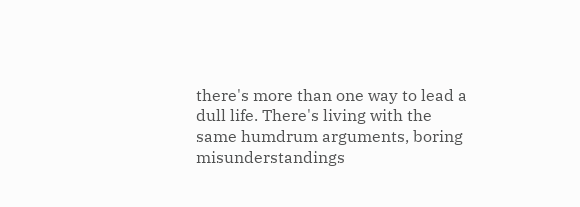there's more than one way to lead a dull life. There's living with the same humdrum arguments, boring misunderstandings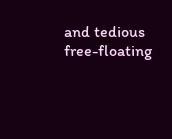and tedious free-floating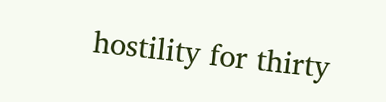hostility for thirty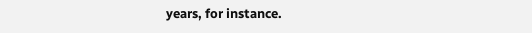years, for instance.